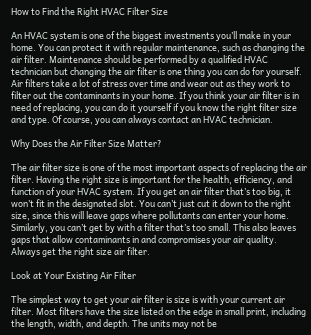How to Find the Right HVAC Filter Size

An HVAC system is one of the biggest investments you’ll make in your home. You can protect it with regular maintenance, such as changing the air filter. Maintenance should be performed by a qualified HVAC technician but changing the air filter is one thing you can do for yourself. Air filters take a lot of stress over time and wear out as they work to filter out the contaminants in your home. If you think your air filter is in need of replacing, you can do it yourself if you know the right filter size and type. Of course, you can always contact an HVAC technician.

Why Does the Air Filter Size Matter?

The air filter size is one of the most important aspects of replacing the air filter. Having the right size is important for the health, efficiency, and function of your HVAC system. If you get an air filter that’s too big, it won’t fit in the designated slot. You can’t just cut it down to the right size, since this will leave gaps where pollutants can enter your home.
Similarly, you can’t get by with a filter that’s too small. This also leaves gaps that allow contaminants in and compromises your air quality. Always get the right size air filter.

Look at Your Existing Air Filter

The simplest way to get your air filter is size is with your current air filter. Most filters have the size listed on the edge in small print, including the length, width, and depth. The units may not be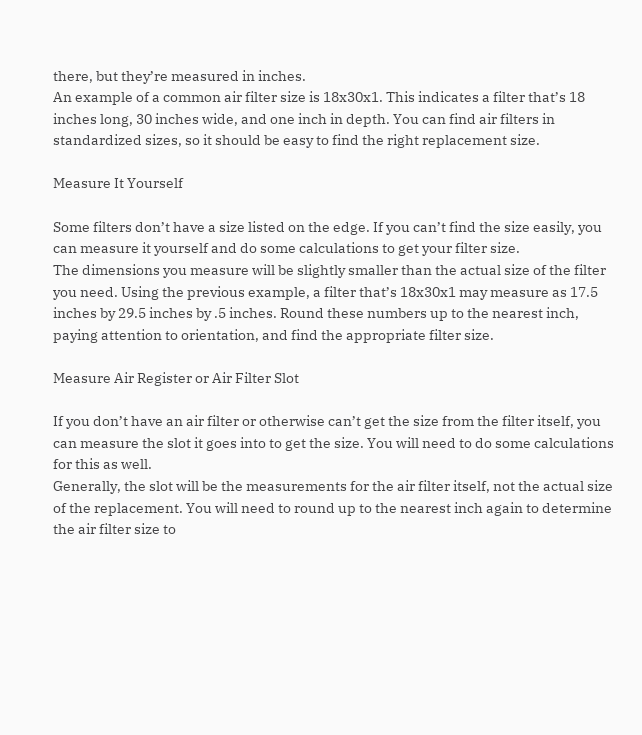there, but they’re measured in inches.
An example of a common air filter size is 18x30x1. This indicates a filter that’s 18 inches long, 30 inches wide, and one inch in depth. You can find air filters in standardized sizes, so it should be easy to find the right replacement size.

Measure It Yourself

Some filters don’t have a size listed on the edge. If you can’t find the size easily, you can measure it yourself and do some calculations to get your filter size.
The dimensions you measure will be slightly smaller than the actual size of the filter you need. Using the previous example, a filter that’s 18x30x1 may measure as 17.5 inches by 29.5 inches by .5 inches. Round these numbers up to the nearest inch, paying attention to orientation, and find the appropriate filter size.

Measure Air Register or Air Filter Slot

If you don’t have an air filter or otherwise can’t get the size from the filter itself, you can measure the slot it goes into to get the size. You will need to do some calculations for this as well.
Generally, the slot will be the measurements for the air filter itself, not the actual size of the replacement. You will need to round up to the nearest inch again to determine the air filter size to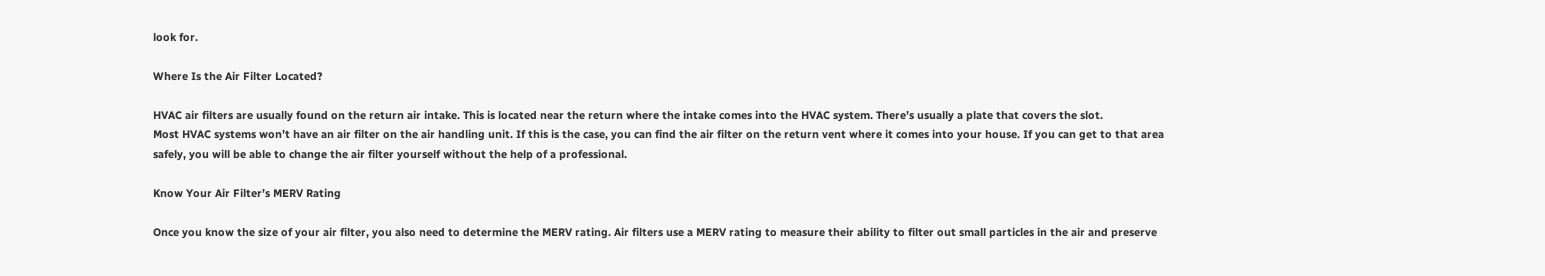look for.

Where Is the Air Filter Located?

HVAC air filters are usually found on the return air intake. This is located near the return where the intake comes into the HVAC system. There’s usually a plate that covers the slot.
Most HVAC systems won’t have an air filter on the air handling unit. If this is the case, you can find the air filter on the return vent where it comes into your house. If you can get to that area safely, you will be able to change the air filter yourself without the help of a professional.

Know Your Air Filter’s MERV Rating

Once you know the size of your air filter, you also need to determine the MERV rating. Air filters use a MERV rating to measure their ability to filter out small particles in the air and preserve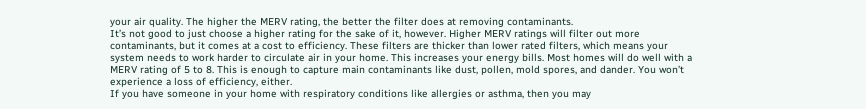your air quality. The higher the MERV rating, the better the filter does at removing contaminants.
It’s not good to just choose a higher rating for the sake of it, however. Higher MERV ratings will filter out more contaminants, but it comes at a cost to efficiency. These filters are thicker than lower rated filters, which means your system needs to work harder to circulate air in your home. This increases your energy bills. Most homes will do well with a MERV rating of 5 to 8. This is enough to capture main contaminants like dust, pollen, mold spores, and dander. You won’t experience a loss of efficiency, either.
If you have someone in your home with respiratory conditions like allergies or asthma, then you may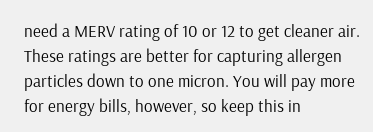need a MERV rating of 10 or 12 to get cleaner air. These ratings are better for capturing allergen particles down to one micron. You will pay more for energy bills, however, so keep this in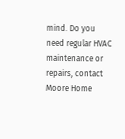mind. Do you need regular HVAC maintenance or repairs, contact Moore Home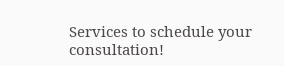Services to schedule your consultation!